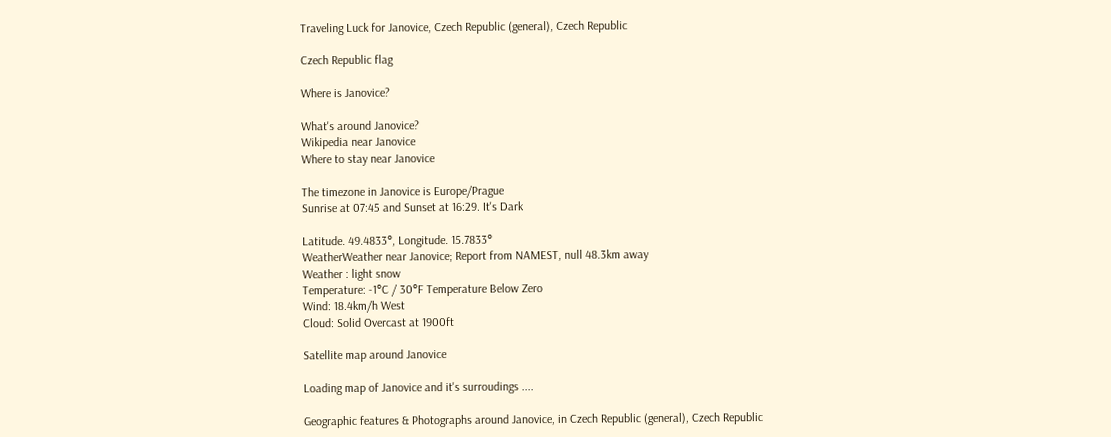Traveling Luck for Janovice, Czech Republic (general), Czech Republic

Czech Republic flag

Where is Janovice?

What's around Janovice?
Wikipedia near Janovice
Where to stay near Janovice

The timezone in Janovice is Europe/Prague
Sunrise at 07:45 and Sunset at 16:29. It's Dark

Latitude. 49.4833°, Longitude. 15.7833°
WeatherWeather near Janovice; Report from NAMEST, null 48.3km away
Weather : light snow
Temperature: -1°C / 30°F Temperature Below Zero
Wind: 18.4km/h West
Cloud: Solid Overcast at 1900ft

Satellite map around Janovice

Loading map of Janovice and it's surroudings ....

Geographic features & Photographs around Janovice, in Czech Republic (general), Czech Republic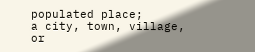populated place;
a city, town, village, or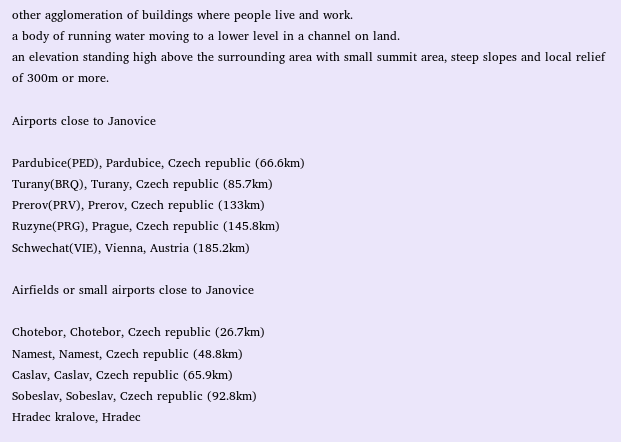other agglomeration of buildings where people live and work.
a body of running water moving to a lower level in a channel on land.
an elevation standing high above the surrounding area with small summit area, steep slopes and local relief of 300m or more.

Airports close to Janovice

Pardubice(PED), Pardubice, Czech republic (66.6km)
Turany(BRQ), Turany, Czech republic (85.7km)
Prerov(PRV), Prerov, Czech republic (133km)
Ruzyne(PRG), Prague, Czech republic (145.8km)
Schwechat(VIE), Vienna, Austria (185.2km)

Airfields or small airports close to Janovice

Chotebor, Chotebor, Czech republic (26.7km)
Namest, Namest, Czech republic (48.8km)
Caslav, Caslav, Czech republic (65.9km)
Sobeslav, Sobeslav, Czech republic (92.8km)
Hradec kralove, Hradec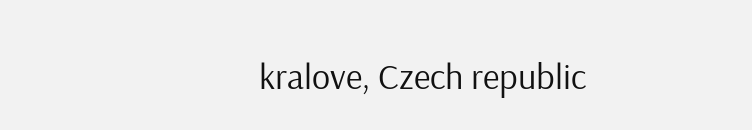kralove, Czech republic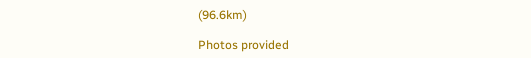(96.6km)

Photos provided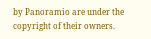by Panoramio are under the copyright of their owners.